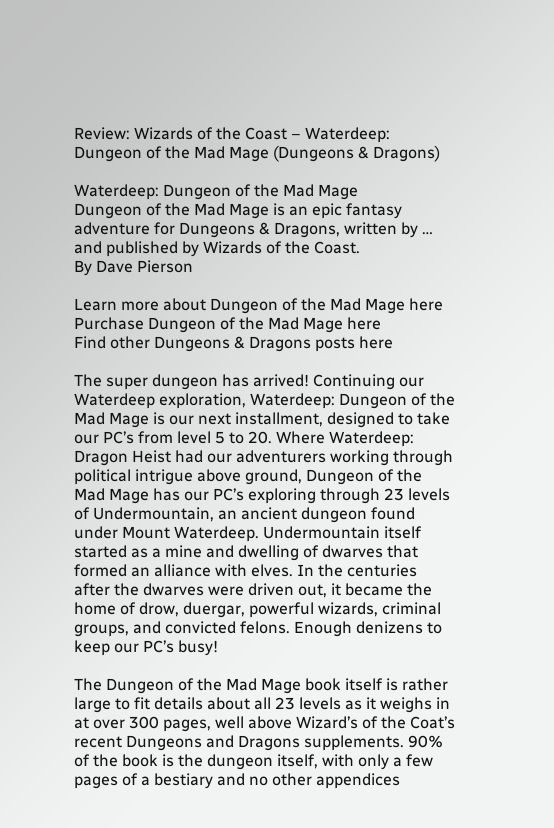Review: Wizards of the Coast – Waterdeep: Dungeon of the Mad Mage (Dungeons & Dragons)

Waterdeep: Dungeon of the Mad Mage
Dungeon of the Mad Mage is an epic fantasy adventure for Dungeons & Dragons, written by … and published by Wizards of the Coast.
By Dave Pierson

Learn more about Dungeon of the Mad Mage here
Purchase Dungeon of the Mad Mage here
Find other Dungeons & Dragons posts here

The super dungeon has arrived! Continuing our Waterdeep exploration, Waterdeep: Dungeon of the Mad Mage is our next installment, designed to take our PC’s from level 5 to 20. Where Waterdeep: Dragon Heist had our adventurers working through political intrigue above ground, Dungeon of the Mad Mage has our PC’s exploring through 23 levels of Undermountain, an ancient dungeon found under Mount Waterdeep. Undermountain itself started as a mine and dwelling of dwarves that formed an alliance with elves. In the centuries after the dwarves were driven out, it became the home of drow, duergar, powerful wizards, criminal groups, and convicted felons. Enough denizens to keep our PC’s busy!

The Dungeon of the Mad Mage book itself is rather large to fit details about all 23 levels as it weighs in at over 300 pages, well above Wizard’s of the Coat’s recent Dungeons and Dragons supplements. 90% of the book is the dungeon itself, with only a few pages of a bestiary and no other appendices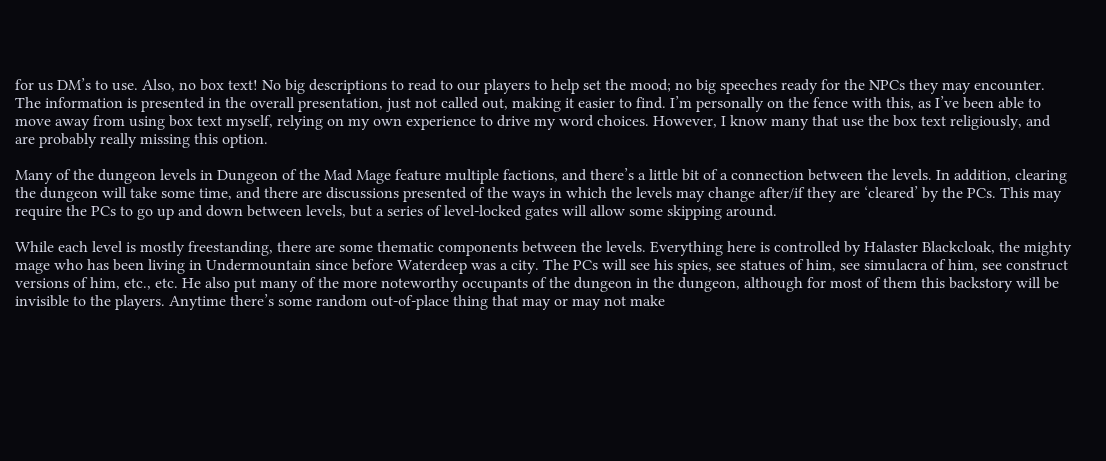for us DM’s to use. Also, no box text! No big descriptions to read to our players to help set the mood; no big speeches ready for the NPCs they may encounter. The information is presented in the overall presentation, just not called out, making it easier to find. I’m personally on the fence with this, as I’ve been able to move away from using box text myself, relying on my own experience to drive my word choices. However, I know many that use the box text religiously, and are probably really missing this option.

Many of the dungeon levels in Dungeon of the Mad Mage feature multiple factions, and there’s a little bit of a connection between the levels. In addition, clearing the dungeon will take some time, and there are discussions presented of the ways in which the levels may change after/if they are ‘cleared’ by the PCs. This may require the PCs to go up and down between levels, but a series of level-locked gates will allow some skipping around.

While each level is mostly freestanding, there are some thematic components between the levels. Everything here is controlled by Halaster Blackcloak, the mighty mage who has been living in Undermountain since before Waterdeep was a city. The PCs will see his spies, see statues of him, see simulacra of him, see construct versions of him, etc., etc. He also put many of the more noteworthy occupants of the dungeon in the dungeon, although for most of them this backstory will be invisible to the players. Anytime there’s some random out-of-place thing that may or may not make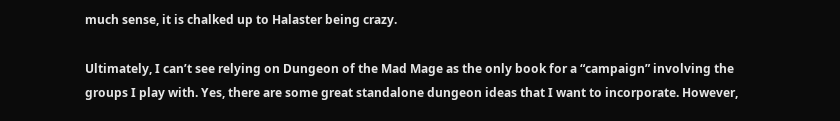much sense, it is chalked up to Halaster being crazy.

Ultimately, I can’t see relying on Dungeon of the Mad Mage as the only book for a “campaign” involving the groups I play with. Yes, there are some great standalone dungeon ideas that I want to incorporate. However,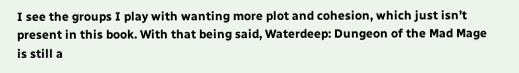I see the groups I play with wanting more plot and cohesion, which just isn’t present in this book. With that being said, Waterdeep: Dungeon of the Mad Mage is still a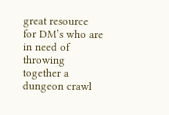great resource for DM’s who are in need of throwing together a dungeon crawl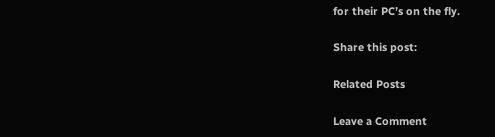for their PC’s on the fly.

Share this post:

Related Posts

Leave a Comment